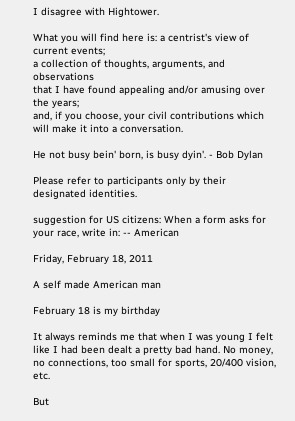I disagree with Hightower.

What you will find here is: a centrist's view of current events;
a collection of thoughts, arguments, and observations
that I have found appealing and/or amusing over the years;
and, if you choose, your civil contributions which will make it into a conversation.

He not busy bein' born, is busy dyin'. - Bob Dylan

Please refer to participants only by their designated identities.

suggestion for US citizens: When a form asks for your race, write in: -- American

Friday, February 18, 2011

A self made American man

February 18 is my birthday

It always reminds me that when I was young I felt like I had been dealt a pretty bad hand. No money, no connections, too small for sports, 20/400 vision, etc.

But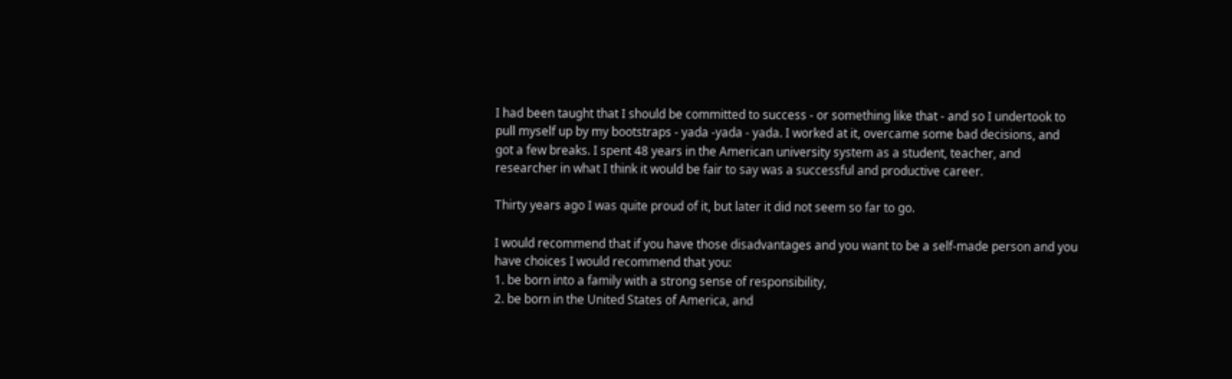I had been taught that I should be committed to success - or something like that - and so I undertook to pull myself up by my bootstraps - yada -yada - yada. I worked at it, overcame some bad decisions, and got a few breaks. I spent 48 years in the American university system as a student, teacher, and researcher in what I think it would be fair to say was a successful and productive career.

Thirty years ago I was quite proud of it, but later it did not seem so far to go.

I would recommend that if you have those disadvantages and you want to be a self-made person and you have choices I would recommend that you:
1. be born into a family with a strong sense of responsibility,
2. be born in the United States of America, and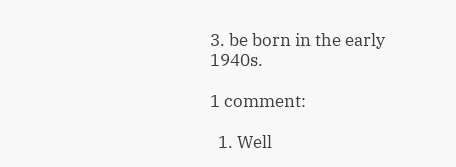3. be born in the early 1940s.

1 comment:

  1. Well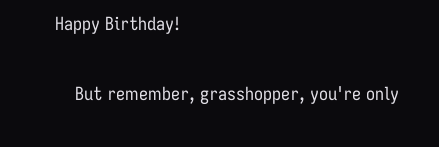Happy Birthday!

    But remember, grasshopper, you're only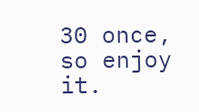30 once, so enjoy it.